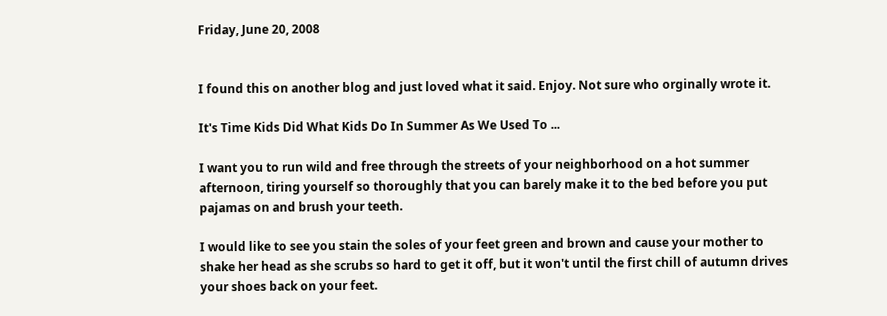Friday, June 20, 2008


I found this on another blog and just loved what it said. Enjoy. Not sure who orginally wrote it.

It's Time Kids Did What Kids Do In Summer As We Used To ...

I want you to run wild and free through the streets of your neighborhood on a hot summer afternoon, tiring yourself so thoroughly that you can barely make it to the bed before you put pajamas on and brush your teeth.

I would like to see you stain the soles of your feet green and brown and cause your mother to shake her head as she scrubs so hard to get it off, but it won't until the first chill of autumn drives your shoes back on your feet.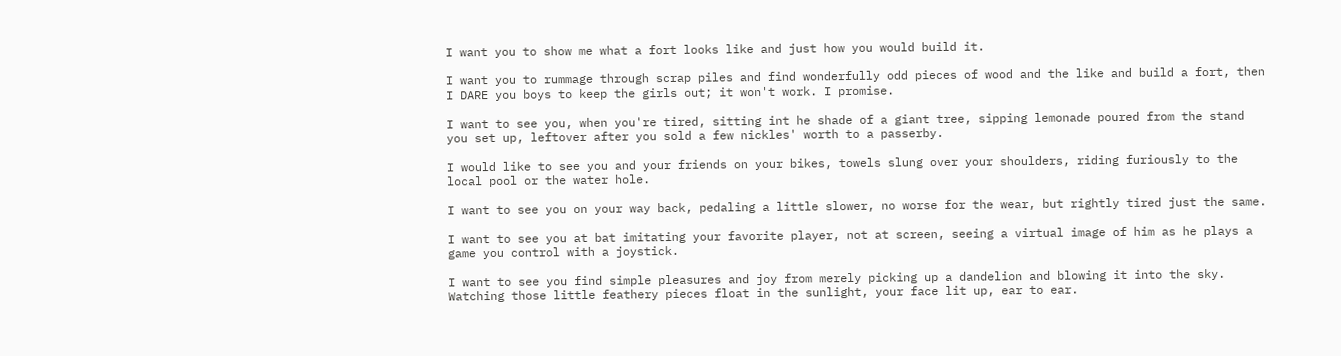I want you to show me what a fort looks like and just how you would build it.

I want you to rummage through scrap piles and find wonderfully odd pieces of wood and the like and build a fort, then I DARE you boys to keep the girls out; it won't work. I promise.

I want to see you, when you're tired, sitting int he shade of a giant tree, sipping lemonade poured from the stand you set up, leftover after you sold a few nickles' worth to a passerby.

I would like to see you and your friends on your bikes, towels slung over your shoulders, riding furiously to the local pool or the water hole.

I want to see you on your way back, pedaling a little slower, no worse for the wear, but rightly tired just the same.

I want to see you at bat imitating your favorite player, not at screen, seeing a virtual image of him as he plays a game you control with a joystick.

I want to see you find simple pleasures and joy from merely picking up a dandelion and blowing it into the sky. Watching those little feathery pieces float in the sunlight, your face lit up, ear to ear.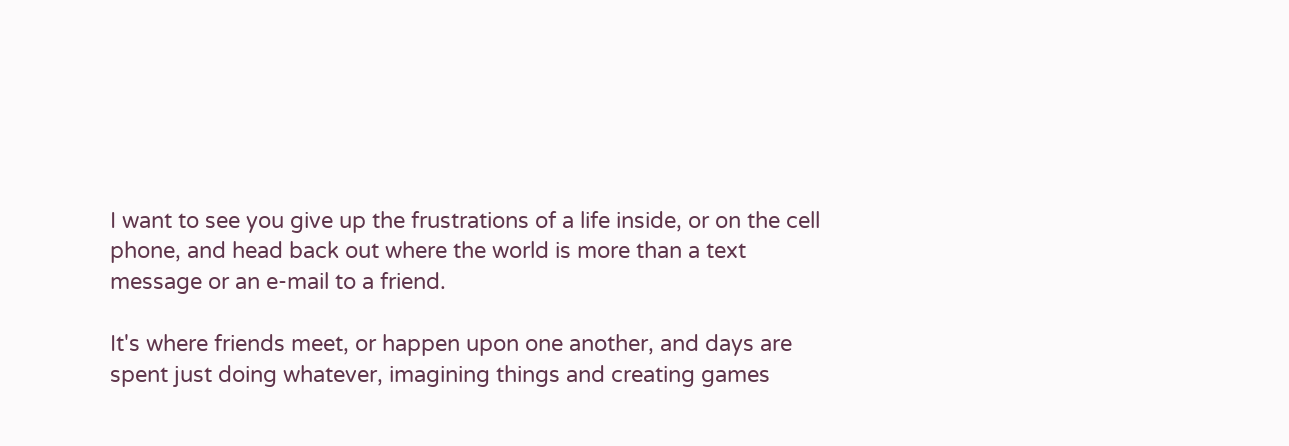I want to see you give up the frustrations of a life inside, or on the cell phone, and head back out where the world is more than a text message or an e-mail to a friend.

It's where friends meet, or happen upon one another, and days are spent just doing whatever, imagining things and creating games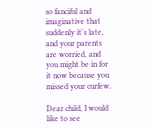so fanciful and imaginative that suddenly it's late, and your parents are worried, and you might be in for it now because you missed your curfew.

Dear child, I would like to see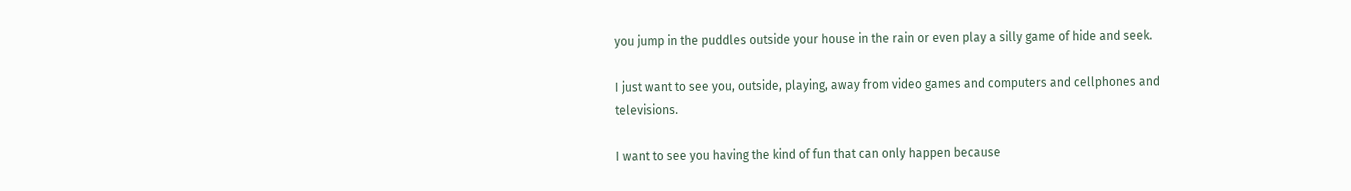you jump in the puddles outside your house in the rain or even play a silly game of hide and seek.

I just want to see you, outside, playing, away from video games and computers and cellphones and televisions.

I want to see you having the kind of fun that can only happen because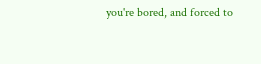you're bored, and forced to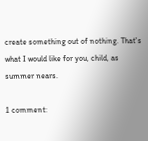create something out of nothing. That's what I would like for you, child, as summer nears.

1 comment: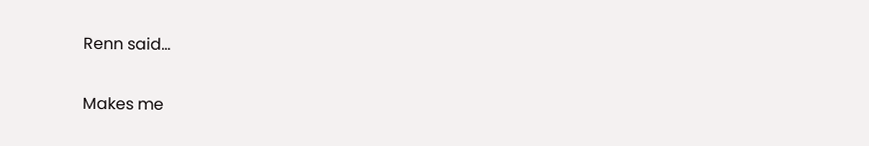Renn said...

Makes me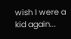wish I were a kid again...